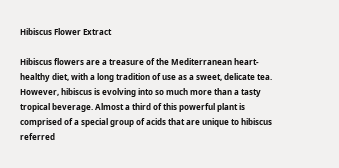Hibiscus Flower Extract

Hibiscus flowers are a treasure of the Mediterranean heart-healthy diet, with a long tradition of use as a sweet, delicate tea. However, hibiscus is evolving into so much more than a tasty tropical beverage. Almost a third of this powerful plant is comprised of a special group of acids that are unique to hibiscus referred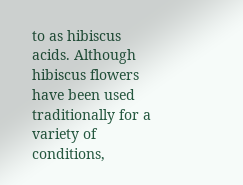to as hibiscus acids. Although hibiscus flowers have been used traditionally for a variety of conditions,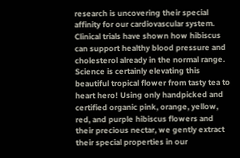research is uncovering their special affinity for our cardiovascular system. Clinical trials have shown how hibiscus can support healthy blood pressure and cholesterol already in the normal range. Science is certainly elevating this beautiful tropical flower from tasty tea to heart hero! Using only handpicked and certified organic pink, orange, yellow, red, and purple hibiscus flowers and their precious nectar, we gently extract their special properties in our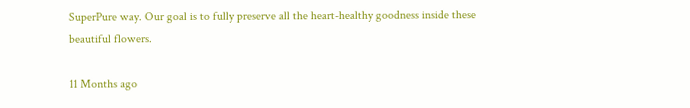SuperPure way. Our goal is to fully preserve all the heart-healthy goodness inside these beautiful flowers.

11 Months ago